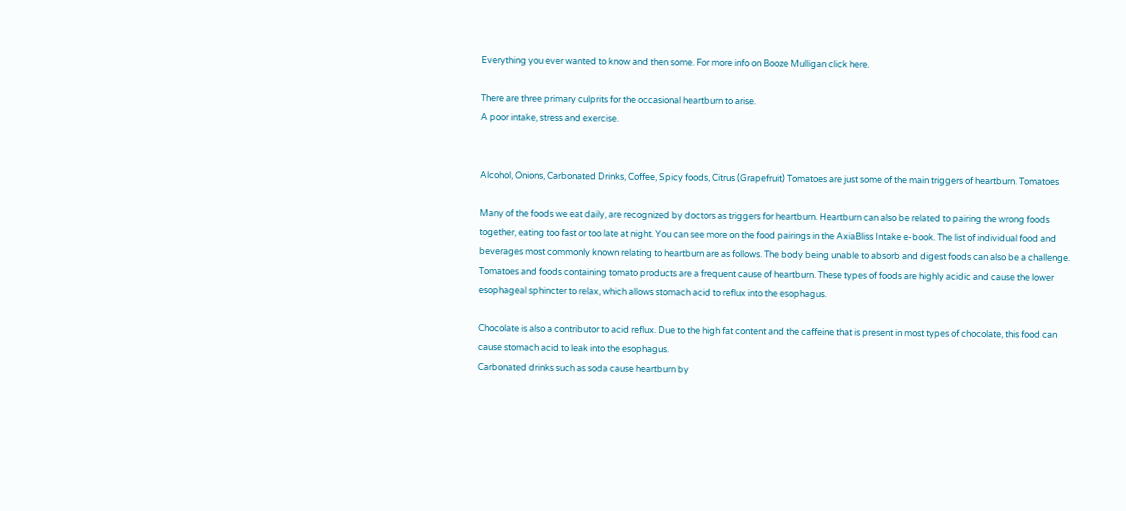Everything you ever wanted to know and then some. For more info on Booze Mulligan click here.

There are three primary culprits for the occasional heartburn to arise.
A poor intake, stress and exercise.


Alcohol, Onions, Carbonated Drinks, Coffee, Spicy foods, Citrus (Grapefruit) Tomatoes are just some of the main triggers of heartburn. Tomatoes

Many of the foods we eat daily, are recognized by doctors as triggers for heartburn. Heartburn can also be related to pairing the wrong foods together, eating too fast or too late at night. You can see more on the food pairings in the AxiaBliss Intake e-book. The list of individual food and beverages most commonly known relating to heartburn are as follows. The body being unable to absorb and digest foods can also be a challenge.
Tomatoes and foods containing tomato products are a frequent cause of heartburn. These types of foods are highly acidic and cause the lower esophageal sphincter to relax, which allows stomach acid to reflux into the esophagus.

Chocolate is also a contributor to acid reflux. Due to the high fat content and the caffeine that is present in most types of chocolate, this food can cause stomach acid to leak into the esophagus.
Carbonated drinks such as soda cause heartburn by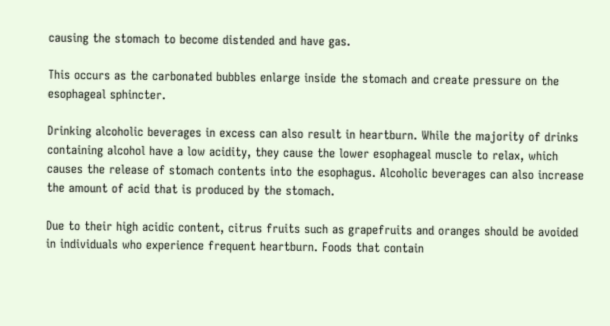causing the stomach to become distended and have gas.

This occurs as the carbonated bubbles enlarge inside the stomach and create pressure on the esophageal sphincter.

Drinking alcoholic beverages in excess can also result in heartburn. While the majority of drinks containing alcohol have a low acidity, they cause the lower esophageal muscle to relax, which causes the release of stomach contents into the esophagus. Alcoholic beverages can also increase the amount of acid that is produced by the stomach.

Due to their high acidic content, citrus fruits such as grapefruits and oranges should be avoided in individuals who experience frequent heartburn. Foods that contain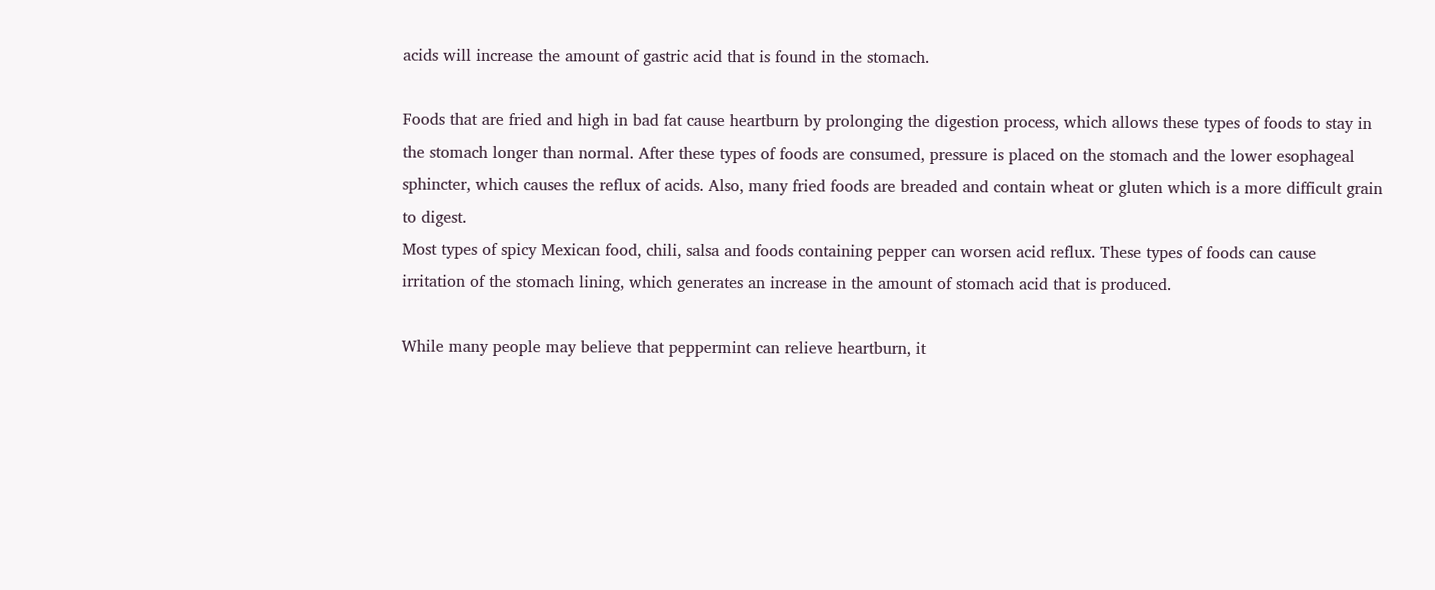acids will increase the amount of gastric acid that is found in the stomach.

Foods that are fried and high in bad fat cause heartburn by prolonging the digestion process, which allows these types of foods to stay in the stomach longer than normal. After these types of foods are consumed, pressure is placed on the stomach and the lower esophageal sphincter, which causes the reflux of acids. Also, many fried foods are breaded and contain wheat or gluten which is a more difficult grain to digest.
Most types of spicy Mexican food, chili, salsa and foods containing pepper can worsen acid reflux. These types of foods can cause irritation of the stomach lining, which generates an increase in the amount of stomach acid that is produced.

While many people may believe that peppermint can relieve heartburn, it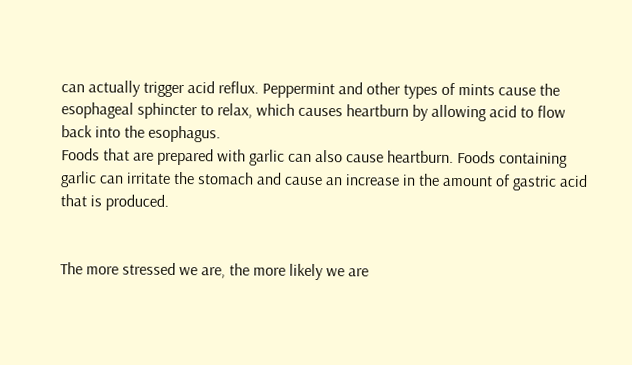can actually trigger acid reflux. Peppermint and other types of mints cause the esophageal sphincter to relax, which causes heartburn by allowing acid to flow back into the esophagus.
Foods that are prepared with garlic can also cause heartburn. Foods containing garlic can irritate the stomach and cause an increase in the amount of gastric acid that is produced.


The more stressed we are, the more likely we are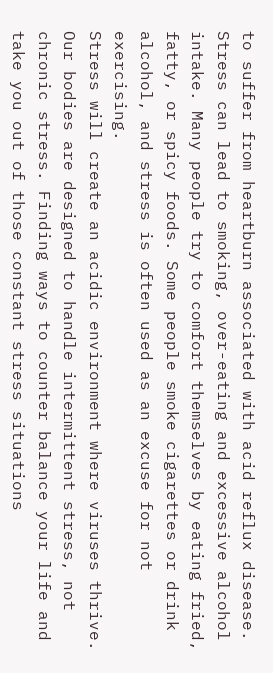to suffer from heartburn associated with acid reflux disease. Stress can lead to smoking, over-eating and excessive alcohol intake. Many people try to comfort themselves by eating fried, fatty, or spicy foods. Some people smoke cigarettes or drink alcohol, and stress is often used as an excuse for not exercising.
Stress will create an acidic environment where viruses thrive. Our bodies are designed to handle intermittent stress, not chronic stress. Finding ways to counter balance your life and take you out of those constant stress situations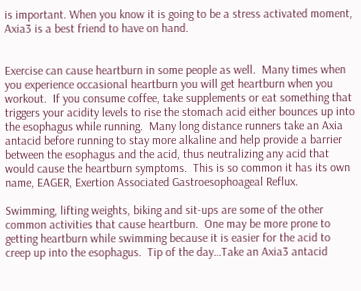is important. When you know it is going to be a stress activated moment, Axia3 is a best friend to have on hand.


Exercise can cause heartburn in some people as well.  Many times when you experience occasional heartburn you will get heartburn when you workout.  If you consume coffee, take supplements or eat something that triggers your acidity levels to rise the stomach acid either bounces up into the esophagus while running.  Many long distance runners take an Axia antacid before running to stay more alkaline and help provide a barrier between the esophagus and the acid, thus neutralizing any acid that would cause the heartburn symptoms.  This is so common it has its own name, EAGER, Exertion Associated Gastroesophoageal Reflux.

Swimming, lifting weights, biking and sit-ups are some of the other common activities that cause heartburn.  One may be more prone to getting heartburn while swimming because it is easier for the acid to creep up into the esophagus.  Tip of the day…Take an Axia3 antacid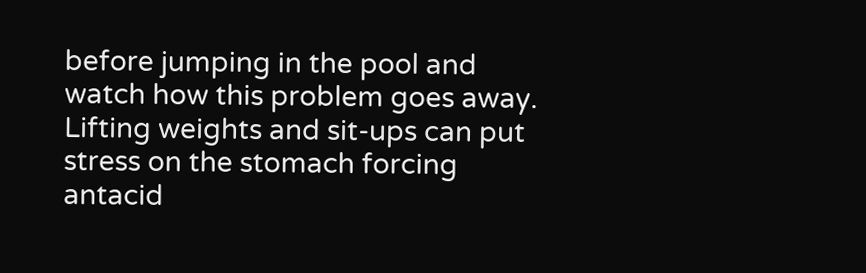before jumping in the pool and watch how this problem goes away.  Lifting weights and sit-ups can put stress on the stomach forcing antacid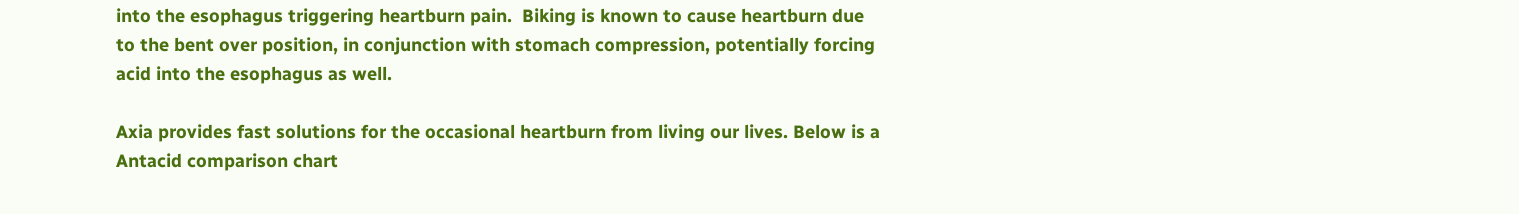into the esophagus triggering heartburn pain.  Biking is known to cause heartburn due to the bent over position, in conjunction with stomach compression, potentially forcing acid into the esophagus as well.

Axia provides fast solutions for the occasional heartburn from living our lives. Below is a Antacid comparison chart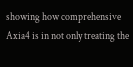showing how comprehensive Axia4 is in not only treating the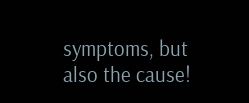symptoms, but also the cause!